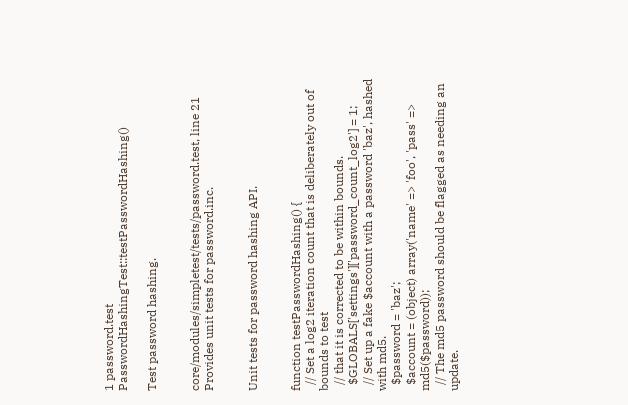1 password.test PasswordHashingTest::testPasswordHashing()

Test password hashing.


core/modules/simpletest/tests/password.test, line 21
Provides unit tests for password.inc.


Unit tests for password hashing API.


function testPasswordHashing() {
  // Set a log2 iteration count that is deliberately out of bounds to test
  // that it is corrected to be within bounds.
  $GLOBALS['settings']['password_count_log2'] = 1;
  // Set up a fake $account with a password 'baz', hashed with md5.
  $password = 'baz';
  $account = (object) array('name' => 'foo', 'pass' => md5($password));
  // The md5 password should be flagged as needing an update.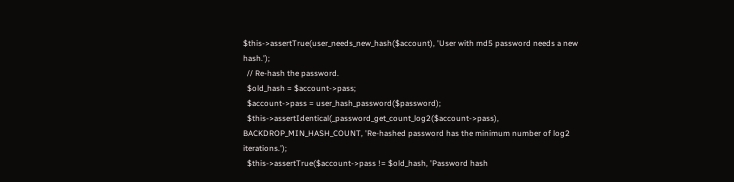$this->assertTrue(user_needs_new_hash($account), 'User with md5 password needs a new hash.');
  // Re-hash the password.
  $old_hash = $account->pass;
  $account->pass = user_hash_password($password);
  $this->assertIdentical(_password_get_count_log2($account->pass), BACKDROP_MIN_HASH_COUNT, 'Re-hashed password has the minimum number of log2 iterations.');
  $this->assertTrue($account->pass != $old_hash, 'Password hash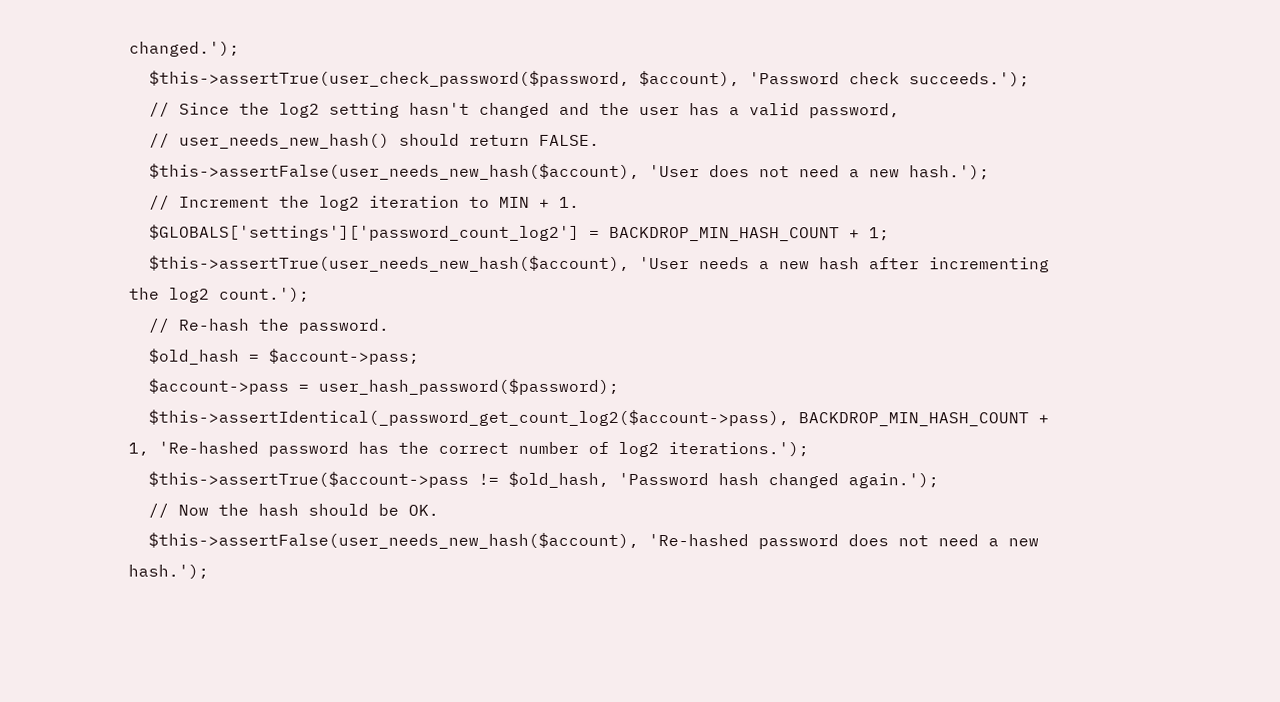changed.');
  $this->assertTrue(user_check_password($password, $account), 'Password check succeeds.');
  // Since the log2 setting hasn't changed and the user has a valid password,
  // user_needs_new_hash() should return FALSE.
  $this->assertFalse(user_needs_new_hash($account), 'User does not need a new hash.');
  // Increment the log2 iteration to MIN + 1.
  $GLOBALS['settings']['password_count_log2'] = BACKDROP_MIN_HASH_COUNT + 1;
  $this->assertTrue(user_needs_new_hash($account), 'User needs a new hash after incrementing the log2 count.');
  // Re-hash the password.
  $old_hash = $account->pass;
  $account->pass = user_hash_password($password);
  $this->assertIdentical(_password_get_count_log2($account->pass), BACKDROP_MIN_HASH_COUNT + 1, 'Re-hashed password has the correct number of log2 iterations.');
  $this->assertTrue($account->pass != $old_hash, 'Password hash changed again.');
  // Now the hash should be OK.
  $this->assertFalse(user_needs_new_hash($account), 'Re-hashed password does not need a new hash.');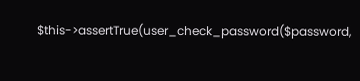$this->assertTrue(user_check_password($password,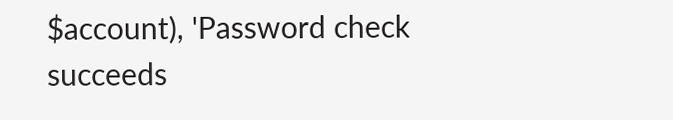$account), 'Password check succeeds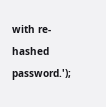with re-hashed password.');